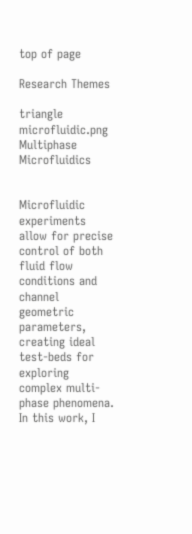top of page

Research Themes

triangle microfluidic.png
Multiphase Microfluidics


Microfluidic experiments allow for precise control of both fluid flow conditions and channel geometric parameters, creating ideal test-beds for exploring complex multi-phase phenomena. In this work, I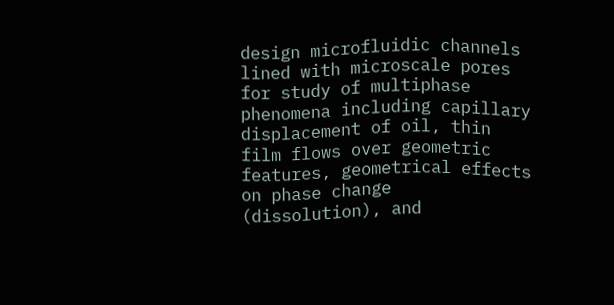design microfluidic channels lined with microscale pores for study of multiphase phenomena including capillary displacement of oil, thin film flows over geometric features, geometrical effects on phase change (dissolution), and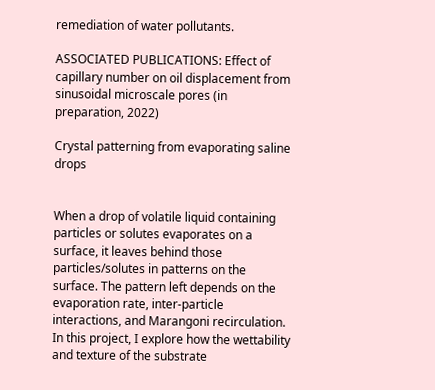remediation of water pollutants.

ASSOCIATED PUBLICATIONS: Effect of capillary number on oil displacement from sinusoidal microscale pores (in preparation, 2022)

Crystal patterning from evaporating saline drops


When a drop of volatile liquid containing particles or solutes evaporates on a surface, it leaves behind those particles/solutes in patterns on the surface. The pattern left depends on the evaporation rate, inter-particle interactions, and Marangoni recirculation. In this project, I explore how the wettability and texture of the substrate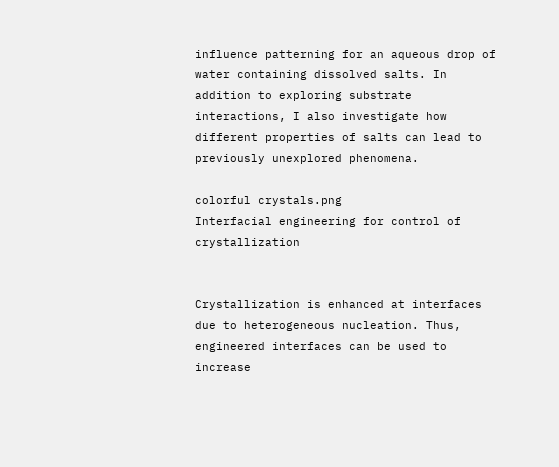influence patterning for an aqueous drop of water containing dissolved salts. In addition to exploring substrate interactions, I also investigate how different properties of salts can lead to previously unexplored phenomena.

colorful crystals.png
Interfacial engineering for control of crystallization


Crystallization is enhanced at interfaces due to heterogeneous nucleation. Thus, engineered interfaces can be used to increase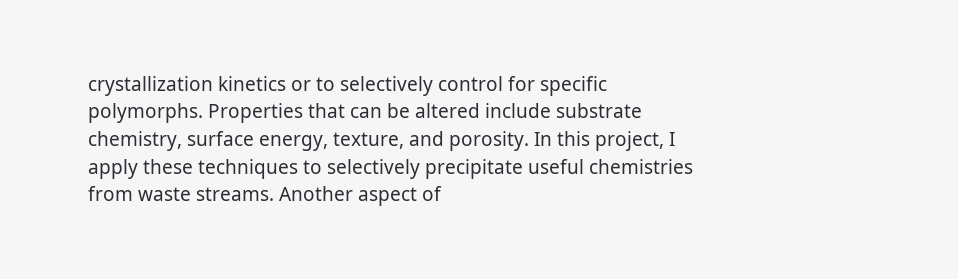crystallization kinetics or to selectively control for specific polymorphs. Properties that can be altered include substrate chemistry, surface energy, texture, and porosity. In this project, I apply these techniques to selectively precipitate useful chemistries from waste streams. Another aspect of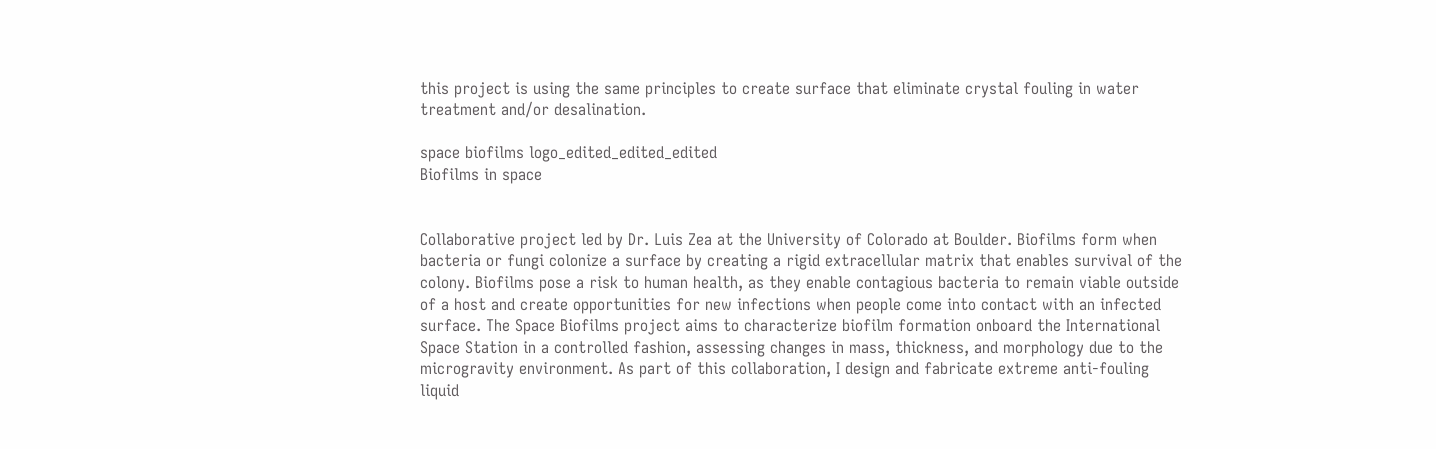this project is using the same principles to create surface that eliminate crystal fouling in water treatment and/or desalination.

space biofilms logo_edited_edited_edited
Biofilms in space


Collaborative project led by Dr. Luis Zea at the University of Colorado at Boulder. Biofilms form when bacteria or fungi colonize a surface by creating a rigid extracellular matrix that enables survival of the colony. Biofilms pose a risk to human health, as they enable contagious bacteria to remain viable outside of a host and create opportunities for new infections when people come into contact with an infected surface. The Space Biofilms project aims to characterize biofilm formation onboard the International Space Station in a controlled fashion, assessing changes in mass, thickness, and morphology due to the microgravity environment. As part of this collaboration, I design and fabricate extreme anti-fouling liquid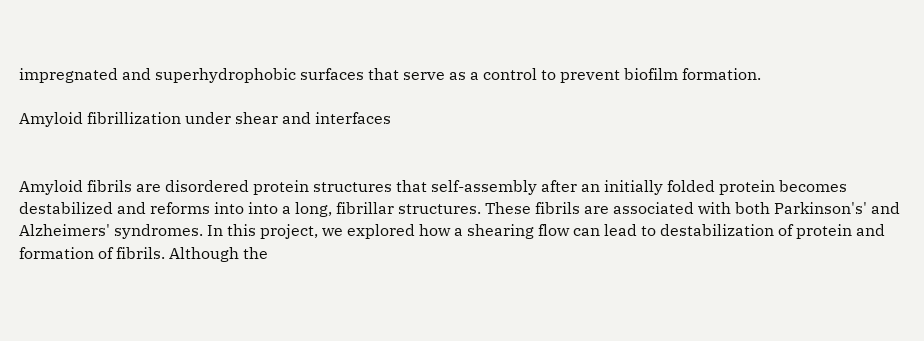impregnated and superhydrophobic surfaces that serve as a control to prevent biofilm formation.

Amyloid fibrillization under shear and interfaces


Amyloid fibrils are disordered protein structures that self-assembly after an initially folded protein becomes destabilized and reforms into into a long, fibrillar structures. These fibrils are associated with both Parkinson's' and Alzheimers' syndromes. In this project, we explored how a shearing flow can lead to destabilization of protein and formation of fibrils. Although the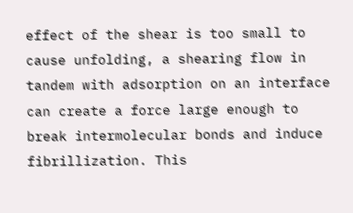effect of the shear is too small to cause unfolding, a shearing flow in tandem with adsorption on an interface can create a force large enough to break intermolecular bonds and induce fibrillization. This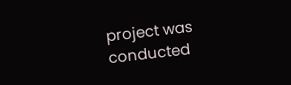project was conducted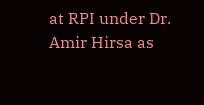at RPI under Dr. Amir Hirsa as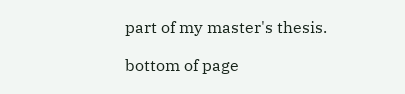part of my master's thesis.

bottom of page